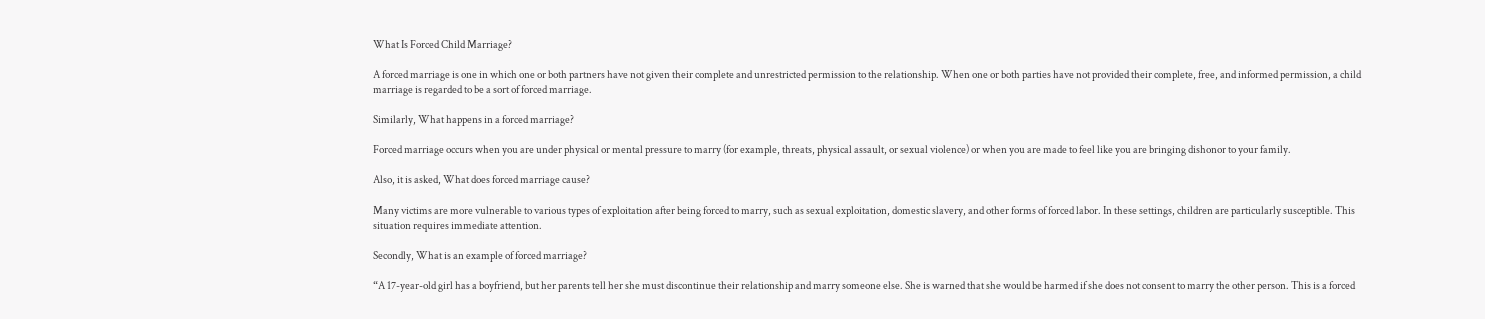What Is Forced Child Marriage?

A forced marriage is one in which one or both partners have not given their complete and unrestricted permission to the relationship. When one or both parties have not provided their complete, free, and informed permission, a child marriage is regarded to be a sort of forced marriage.

Similarly, What happens in a forced marriage?

Forced marriage occurs when you are under physical or mental pressure to marry (for example, threats, physical assault, or sexual violence) or when you are made to feel like you are bringing dishonor to your family.

Also, it is asked, What does forced marriage cause?

Many victims are more vulnerable to various types of exploitation after being forced to marry, such as sexual exploitation, domestic slavery, and other forms of forced labor. In these settings, children are particularly susceptible. This situation requires immediate attention.

Secondly, What is an example of forced marriage?

“A 17-year-old girl has a boyfriend, but her parents tell her she must discontinue their relationship and marry someone else. She is warned that she would be harmed if she does not consent to marry the other person. This is a forced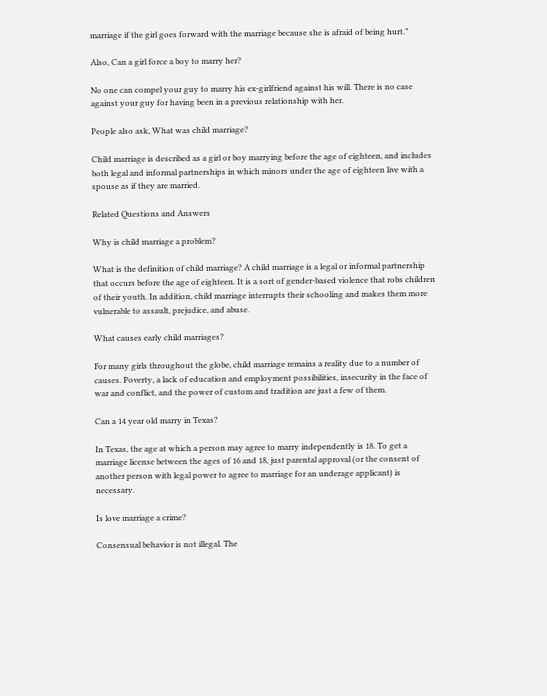marriage if the girl goes forward with the marriage because she is afraid of being hurt.”

Also, Can a girl force a boy to marry her?

No one can compel your guy to marry his ex-girlfriend against his will. There is no case against your guy for having been in a previous relationship with her.

People also ask, What was child marriage?

Child marriage is described as a girl or boy marrying before the age of eighteen, and includes both legal and informal partnerships in which minors under the age of eighteen live with a spouse as if they are married.

Related Questions and Answers

Why is child marriage a problem?

What is the definition of child marriage? A child marriage is a legal or informal partnership that occurs before the age of eighteen. It is a sort of gender-based violence that robs children of their youth. In addition, child marriage interrupts their schooling and makes them more vulnerable to assault, prejudice, and abuse.

What causes early child marriages?

For many girls throughout the globe, child marriage remains a reality due to a number of causes. Poverty, a lack of education and employment possibilities, insecurity in the face of war and conflict, and the power of custom and tradition are just a few of them.

Can a 14 year old marry in Texas?

In Texas, the age at which a person may agree to marry independently is 18. To get a marriage license between the ages of 16 and 18, just parental approval (or the consent of another person with legal power to agree to marriage for an underage applicant) is necessary.

Is love marriage a crime?

Consensual behavior is not illegal. The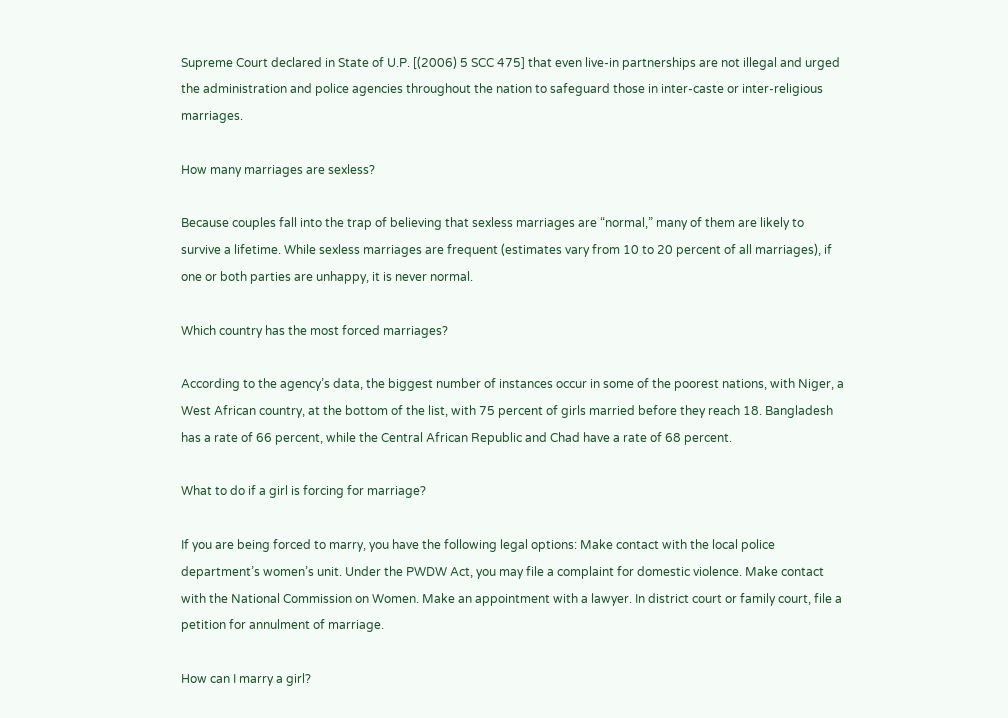Supreme Court declared in State of U.P. [(2006) 5 SCC 475] that even live-in partnerships are not illegal and urged the administration and police agencies throughout the nation to safeguard those in inter-caste or inter-religious marriages.

How many marriages are sexless?

Because couples fall into the trap of believing that sexless marriages are “normal,” many of them are likely to survive a lifetime. While sexless marriages are frequent (estimates vary from 10 to 20 percent of all marriages), if one or both parties are unhappy, it is never normal.

Which country has the most forced marriages?

According to the agency’s data, the biggest number of instances occur in some of the poorest nations, with Niger, a West African country, at the bottom of the list, with 75 percent of girls married before they reach 18. Bangladesh has a rate of 66 percent, while the Central African Republic and Chad have a rate of 68 percent.

What to do if a girl is forcing for marriage?

If you are being forced to marry, you have the following legal options: Make contact with the local police department’s women’s unit. Under the PWDW Act, you may file a complaint for domestic violence. Make contact with the National Commission on Women. Make an appointment with a lawyer. In district court or family court, file a petition for annulment of marriage.

How can I marry a girl?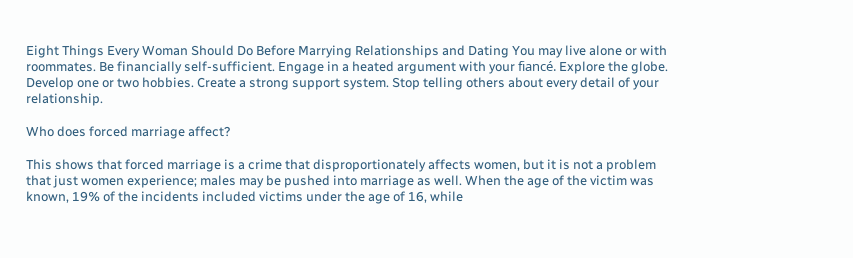Eight Things Every Woman Should Do Before Marrying Relationships and Dating You may live alone or with roommates. Be financially self-sufficient. Engage in a heated argument with your fiancé. Explore the globe. Develop one or two hobbies. Create a strong support system. Stop telling others about every detail of your relationship.

Who does forced marriage affect?

This shows that forced marriage is a crime that disproportionately affects women, but it is not a problem that just women experience; males may be pushed into marriage as well. When the age of the victim was known, 19% of the incidents included victims under the age of 16, while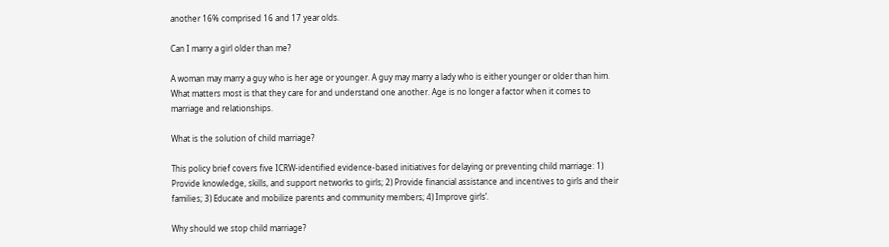another 16% comprised 16 and 17 year olds.

Can I marry a girl older than me?

A woman may marry a guy who is her age or younger. A guy may marry a lady who is either younger or older than him. What matters most is that they care for and understand one another. Age is no longer a factor when it comes to marriage and relationships.

What is the solution of child marriage?

This policy brief covers five ICRW-identified evidence-based initiatives for delaying or preventing child marriage: 1) Provide knowledge, skills, and support networks to girls; 2) Provide financial assistance and incentives to girls and their families; 3) Educate and mobilize parents and community members; 4) Improve girls’.

Why should we stop child marriage?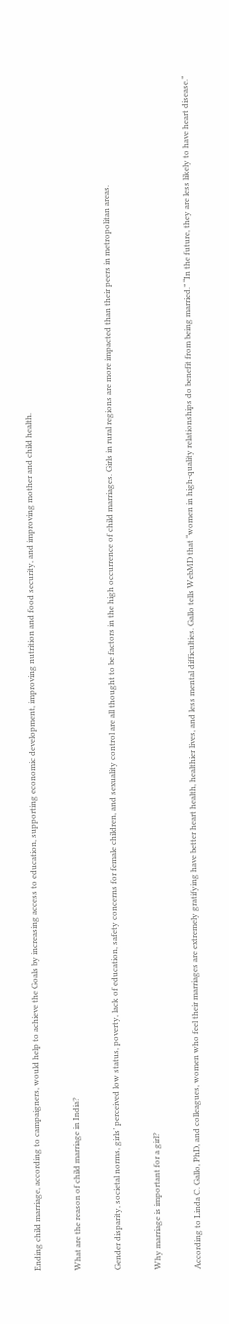Ending child marriage, according to campaigners, would help to achieve the Goals by increasing access to education, supporting economic development, improving nutrition and food security, and improving mother and child health.

What are the reason of child marriage in India?

Gender disparity, societal norms, girls’ perceived low status, poverty, lack of education, safety concerns for female children, and sexuality control are all thought to be factors in the high occurrence of child marriages. Girls in rural regions are more impacted than their peers in metropolitan areas.

Why marriage is important for a girl?

According to Linda C. Gallo, PhD, and colleagues, women who feel their marriages are extremely gratifying have better heart health, healthier lives, and less mental difficulties. Gallo tells WebMD that “women in high-quality relationships do benefit from being married.” “In the future, they are less likely to have heart disease.”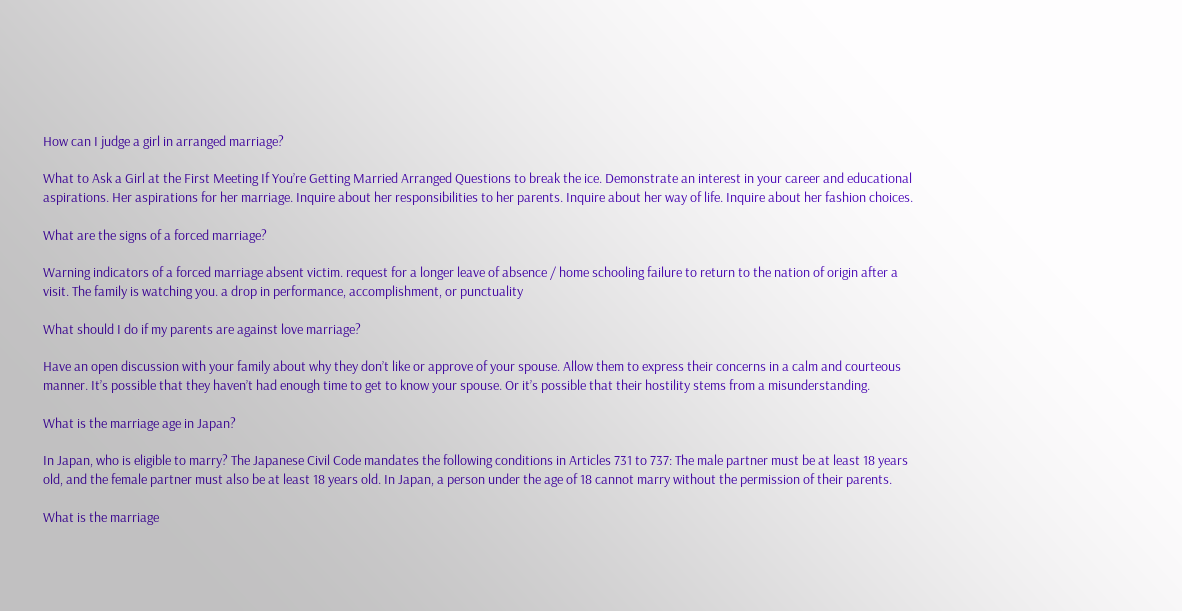How can I judge a girl in arranged marriage?

What to Ask a Girl at the First Meeting If You’re Getting Married Arranged Questions to break the ice. Demonstrate an interest in your career and educational aspirations. Her aspirations for her marriage. Inquire about her responsibilities to her parents. Inquire about her way of life. Inquire about her fashion choices.

What are the signs of a forced marriage?

Warning indicators of a forced marriage absent victim. request for a longer leave of absence / home schooling failure to return to the nation of origin after a visit. The family is watching you. a drop in performance, accomplishment, or punctuality

What should I do if my parents are against love marriage?

Have an open discussion with your family about why they don’t like or approve of your spouse. Allow them to express their concerns in a calm and courteous manner. It’s possible that they haven’t had enough time to get to know your spouse. Or it’s possible that their hostility stems from a misunderstanding.

What is the marriage age in Japan?

In Japan, who is eligible to marry? The Japanese Civil Code mandates the following conditions in Articles 731 to 737: The male partner must be at least 18 years old, and the female partner must also be at least 18 years old. In Japan, a person under the age of 18 cannot marry without the permission of their parents.

What is the marriage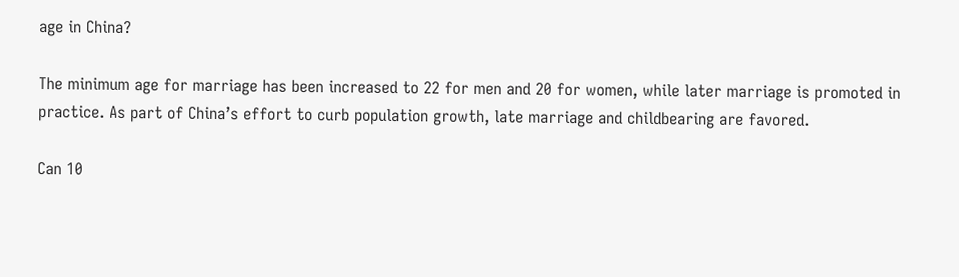age in China?

The minimum age for marriage has been increased to 22 for men and 20 for women, while later marriage is promoted in practice. As part of China’s effort to curb population growth, late marriage and childbearing are favored.

Can 10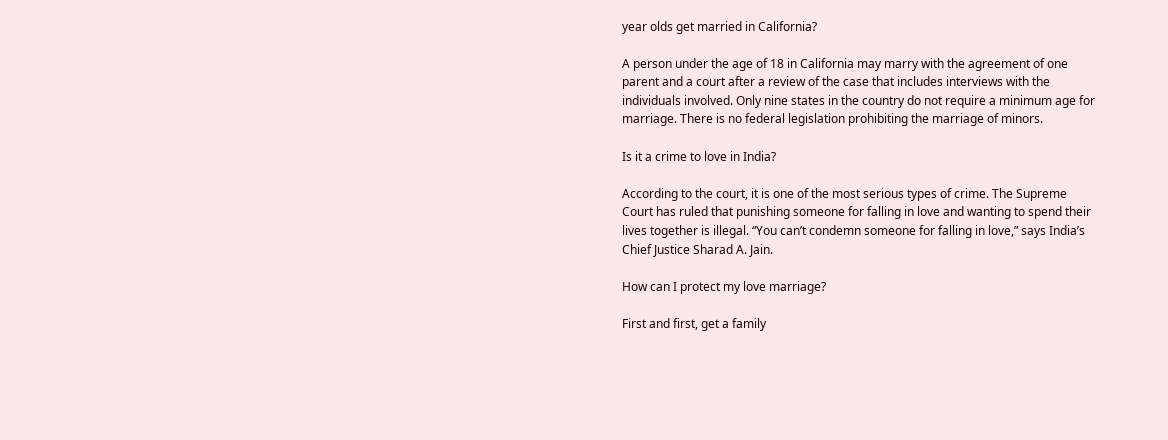year olds get married in California?

A person under the age of 18 in California may marry with the agreement of one parent and a court after a review of the case that includes interviews with the individuals involved. Only nine states in the country do not require a minimum age for marriage. There is no federal legislation prohibiting the marriage of minors.

Is it a crime to love in India?

According to the court, it is one of the most serious types of crime. The Supreme Court has ruled that punishing someone for falling in love and wanting to spend their lives together is illegal. “You can’t condemn someone for falling in love,” says India’s Chief Justice Sharad A. Jain.

How can I protect my love marriage?

First and first, get a family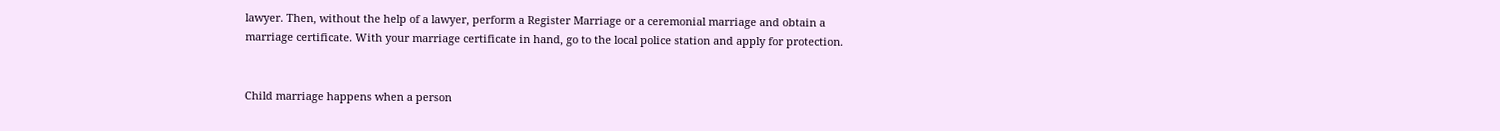lawyer. Then, without the help of a lawyer, perform a Register Marriage or a ceremonial marriage and obtain a marriage certificate. With your marriage certificate in hand, go to the local police station and apply for protection.


Child marriage happens when a person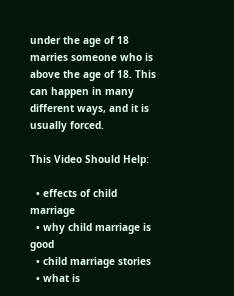under the age of 18 marries someone who is above the age of 18. This can happen in many different ways, and it is usually forced.

This Video Should Help:

  • effects of child marriage
  • why child marriage is good
  • child marriage stories
  • what is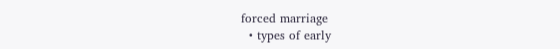forced marriage
  • types of early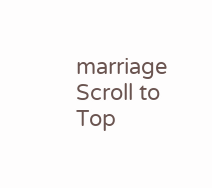marriage
Scroll to Top